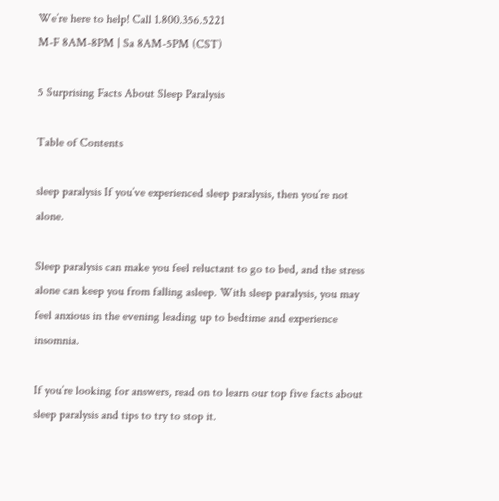We’re here to help! Call 1.800.356.5221
M-F 8AM-8PM | Sa 8AM-5PM (CST)

5 Surprising Facts About Sleep Paralysis

Table of Contents

sleep paralysis If you’ve experienced sleep paralysis, then you’re not alone.

Sleep paralysis can make you feel reluctant to go to bed, and the stress alone can keep you from falling asleep. With sleep paralysis, you may feel anxious in the evening leading up to bedtime and experience insomnia.

If you’re looking for answers, read on to learn our top five facts about sleep paralysis and tips to try to stop it.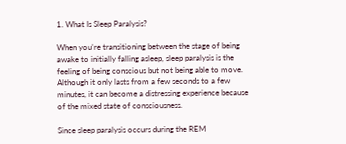1. What Is Sleep Paralysis?

When you’re transitioning between the stage of being awake to initially falling asleep, sleep paralysis is the feeling of being conscious but not being able to move. Although it only lasts from a few seconds to a few minutes, it can become a distressing experience because of the mixed state of consciousness.

Since sleep paralysis occurs during the REM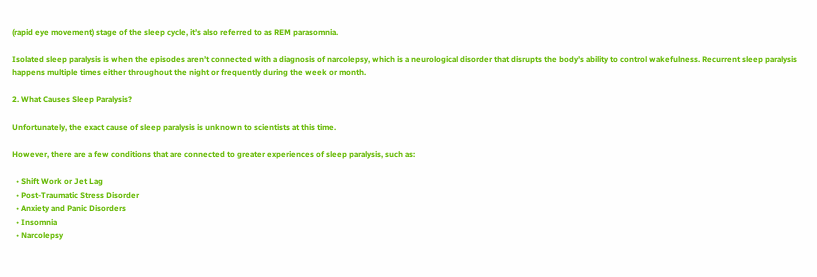(rapid eye movement) stage of the sleep cycle, it’s also referred to as REM parasomnia.

Isolated sleep paralysis is when the episodes aren’t connected with a diagnosis of narcolepsy, which is a neurological disorder that disrupts the body’s ability to control wakefulness. Recurrent sleep paralysis happens multiple times either throughout the night or frequently during the week or month.

2. What Causes Sleep Paralysis?

Unfortunately, the exact cause of sleep paralysis is unknown to scientists at this time.

However, there are a few conditions that are connected to greater experiences of sleep paralysis, such as:

  • Shift Work or Jet Lag
  • Post-Traumatic Stress Disorder
  • Anxiety and Panic Disorders
  • Insomnia
  • Narcolepsy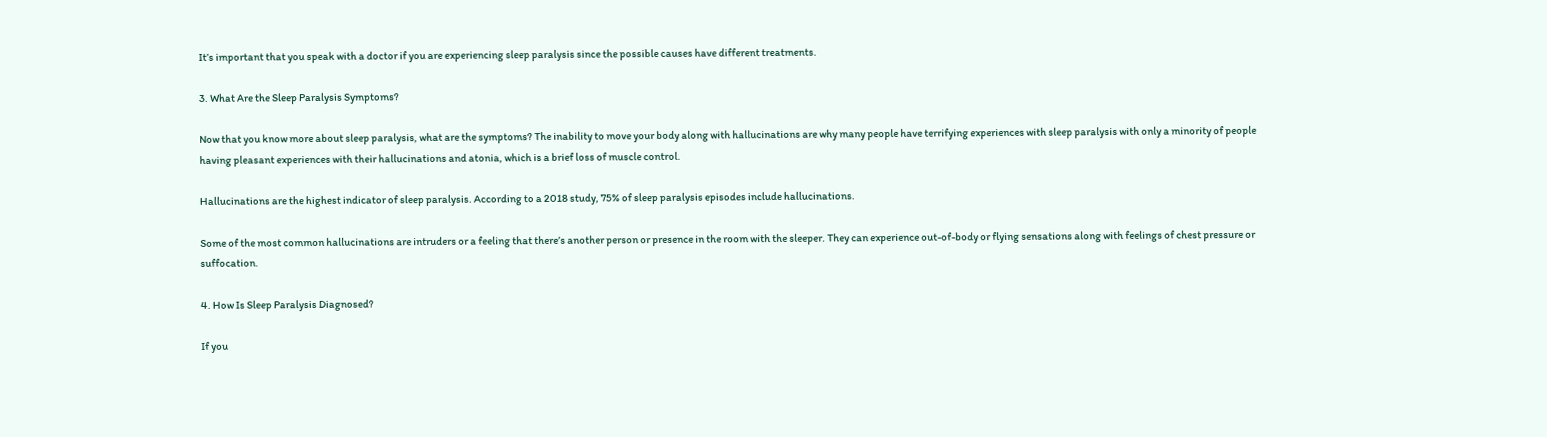It’s important that you speak with a doctor if you are experiencing sleep paralysis since the possible causes have different treatments.

3. What Are the Sleep Paralysis Symptoms?

Now that you know more about sleep paralysis, what are the symptoms? The inability to move your body along with hallucinations are why many people have terrifying experiences with sleep paralysis with only a minority of people having pleasant experiences with their hallucinations and atonia, which is a brief loss of muscle control.

Hallucinations are the highest indicator of sleep paralysis. According to a 2018 study, 75% of sleep paralysis episodes include hallucinations.

Some of the most common hallucinations are intruders or a feeling that there’s another person or presence in the room with the sleeper. They can experience out-of-body or flying sensations along with feelings of chest pressure or suffocation.

4. How Is Sleep Paralysis Diagnosed?

If you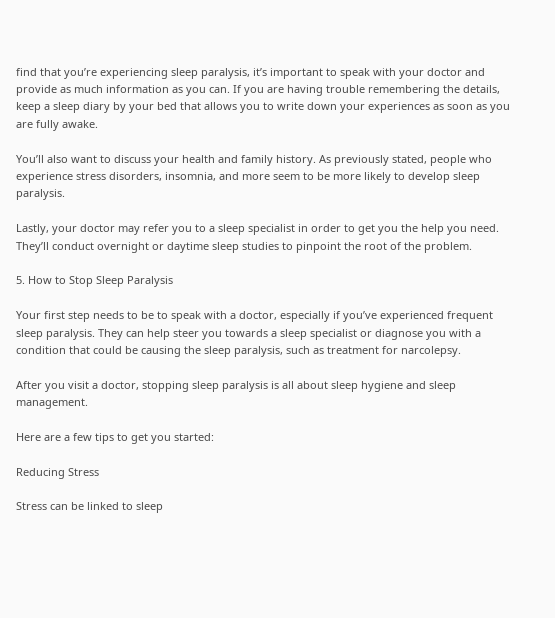find that you’re experiencing sleep paralysis, it’s important to speak with your doctor and provide as much information as you can. If you are having trouble remembering the details, keep a sleep diary by your bed that allows you to write down your experiences as soon as you are fully awake.

You’ll also want to discuss your health and family history. As previously stated, people who experience stress disorders, insomnia, and more seem to be more likely to develop sleep paralysis.

Lastly, your doctor may refer you to a sleep specialist in order to get you the help you need. They’ll conduct overnight or daytime sleep studies to pinpoint the root of the problem.

5. How to Stop Sleep Paralysis

Your first step needs to be to speak with a doctor, especially if you’ve experienced frequent sleep paralysis. They can help steer you towards a sleep specialist or diagnose you with a condition that could be causing the sleep paralysis, such as treatment for narcolepsy.

After you visit a doctor, stopping sleep paralysis is all about sleep hygiene and sleep management.

Here are a few tips to get you started:

Reducing Stress

Stress can be linked to sleep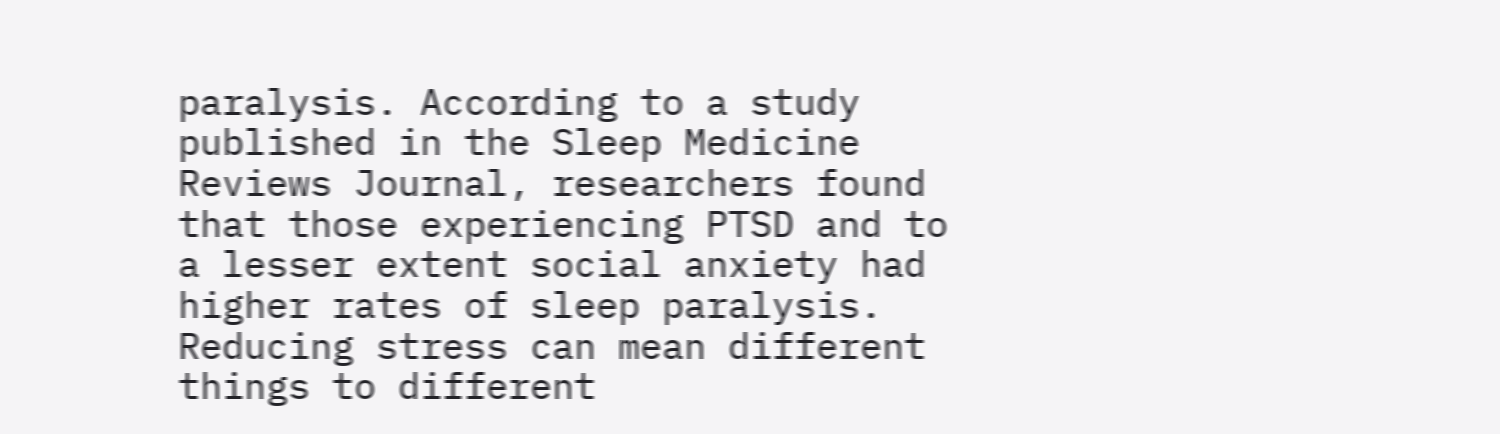paralysis. According to a study published in the Sleep Medicine Reviews Journal, researchers found that those experiencing PTSD and to a lesser extent social anxiety had higher rates of sleep paralysis. Reducing stress can mean different things to different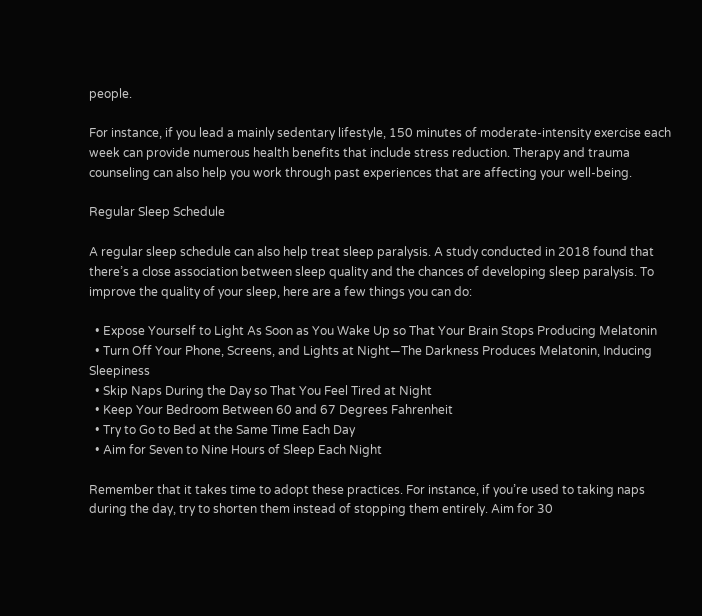people.

For instance, if you lead a mainly sedentary lifestyle, 150 minutes of moderate-intensity exercise each week can provide numerous health benefits that include stress reduction. Therapy and trauma counseling can also help you work through past experiences that are affecting your well-being.

Regular Sleep Schedule

A regular sleep schedule can also help treat sleep paralysis. A study conducted in 2018 found that there’s a close association between sleep quality and the chances of developing sleep paralysis. To improve the quality of your sleep, here are a few things you can do:

  • Expose Yourself to Light As Soon as You Wake Up so That Your Brain Stops Producing Melatonin
  • Turn Off Your Phone, Screens, and Lights at Night—The Darkness Produces Melatonin, Inducing Sleepiness
  • Skip Naps During the Day so That You Feel Tired at Night
  • Keep Your Bedroom Between 60 and 67 Degrees Fahrenheit
  • Try to Go to Bed at the Same Time Each Day
  • Aim for Seven to Nine Hours of Sleep Each Night

Remember that it takes time to adopt these practices. For instance, if you’re used to taking naps during the day, try to shorten them instead of stopping them entirely. Aim for 30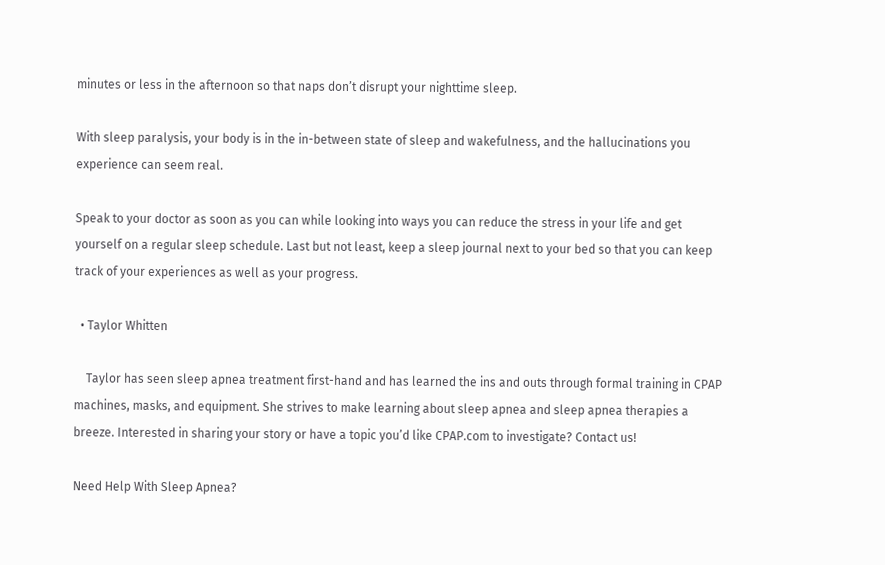minutes or less in the afternoon so that naps don’t disrupt your nighttime sleep.

With sleep paralysis, your body is in the in-between state of sleep and wakefulness, and the hallucinations you experience can seem real.

Speak to your doctor as soon as you can while looking into ways you can reduce the stress in your life and get yourself on a regular sleep schedule. Last but not least, keep a sleep journal next to your bed so that you can keep track of your experiences as well as your progress.

  • Taylor Whitten

    Taylor has seen sleep apnea treatment first-hand and has learned the ins and outs through formal training in CPAP machines, masks, and equipment. She strives to make learning about sleep apnea and sleep apnea therapies a breeze. Interested in sharing your story or have a topic you’d like CPAP.com to investigate? Contact us!

Need Help With Sleep Apnea?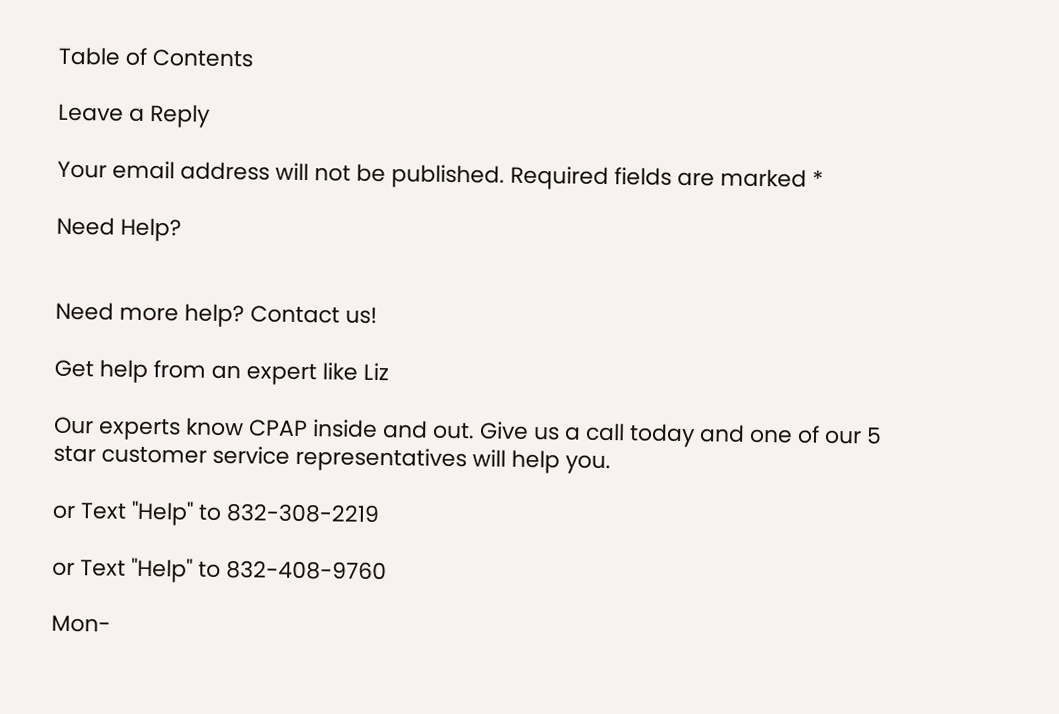Table of Contents

Leave a Reply

Your email address will not be published. Required fields are marked *

Need Help?


Need more help? Contact us!

Get help from an expert like Liz

Our experts know CPAP inside and out. Give us a call today and one of our 5 star customer service representatives will help you.

or Text "Help" to 832-308-2219

or Text "Help" to 832-408-9760

Mon-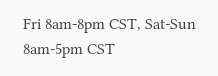Fri 8am-8pm CST, Sat-Sun 8am-5pm CST